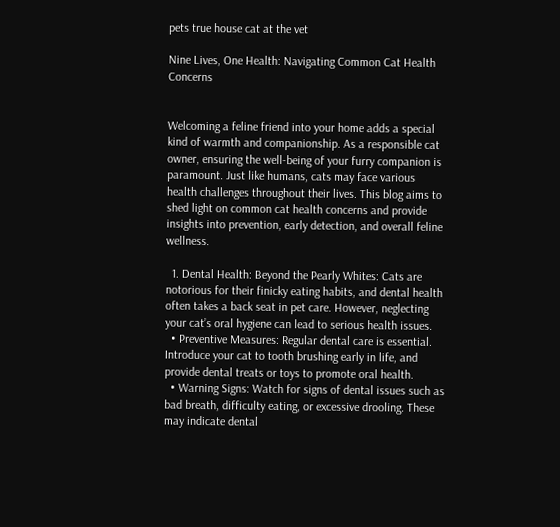pets true house cat at the vet

Nine Lives, One Health: Navigating Common Cat Health Concerns


Welcoming a feline friend into your home adds a special kind of warmth and companionship. As a responsible cat owner, ensuring the well-being of your furry companion is paramount. Just like humans, cats may face various health challenges throughout their lives. This blog aims to shed light on common cat health concerns and provide insights into prevention, early detection, and overall feline wellness.

  1. Dental Health: Beyond the Pearly Whites: Cats are notorious for their finicky eating habits, and dental health often takes a back seat in pet care. However, neglecting your cat’s oral hygiene can lead to serious health issues.
  • Preventive Measures: Regular dental care is essential. Introduce your cat to tooth brushing early in life, and provide dental treats or toys to promote oral health.
  • Warning Signs: Watch for signs of dental issues such as bad breath, difficulty eating, or excessive drooling. These may indicate dental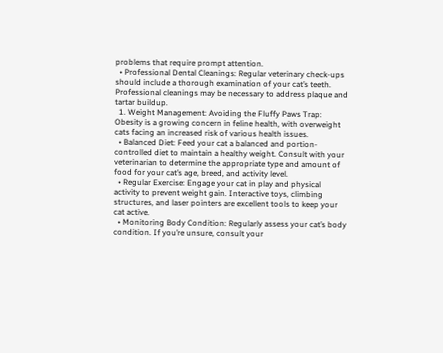problems that require prompt attention.
  • Professional Dental Cleanings: Regular veterinary check-ups should include a thorough examination of your cat’s teeth. Professional cleanings may be necessary to address plaque and tartar buildup.
  1. Weight Management: Avoiding the Fluffy Paws Trap: Obesity is a growing concern in feline health, with overweight cats facing an increased risk of various health issues.
  • Balanced Diet: Feed your cat a balanced and portion-controlled diet to maintain a healthy weight. Consult with your veterinarian to determine the appropriate type and amount of food for your cat’s age, breed, and activity level.
  • Regular Exercise: Engage your cat in play and physical activity to prevent weight gain. Interactive toys, climbing structures, and laser pointers are excellent tools to keep your cat active.
  • Monitoring Body Condition: Regularly assess your cat’s body condition. If you’re unsure, consult your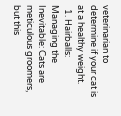veterinarian to determine if your cat is at a healthy weight.
  1. Hairballs: Managing the Inevitable: Cats are meticulous groomers, but this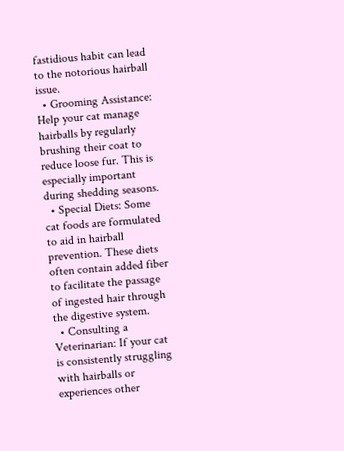fastidious habit can lead to the notorious hairball issue.
  • Grooming Assistance: Help your cat manage hairballs by regularly brushing their coat to reduce loose fur. This is especially important during shedding seasons.
  • Special Diets: Some cat foods are formulated to aid in hairball prevention. These diets often contain added fiber to facilitate the passage of ingested hair through the digestive system.
  • Consulting a Veterinarian: If your cat is consistently struggling with hairballs or experiences other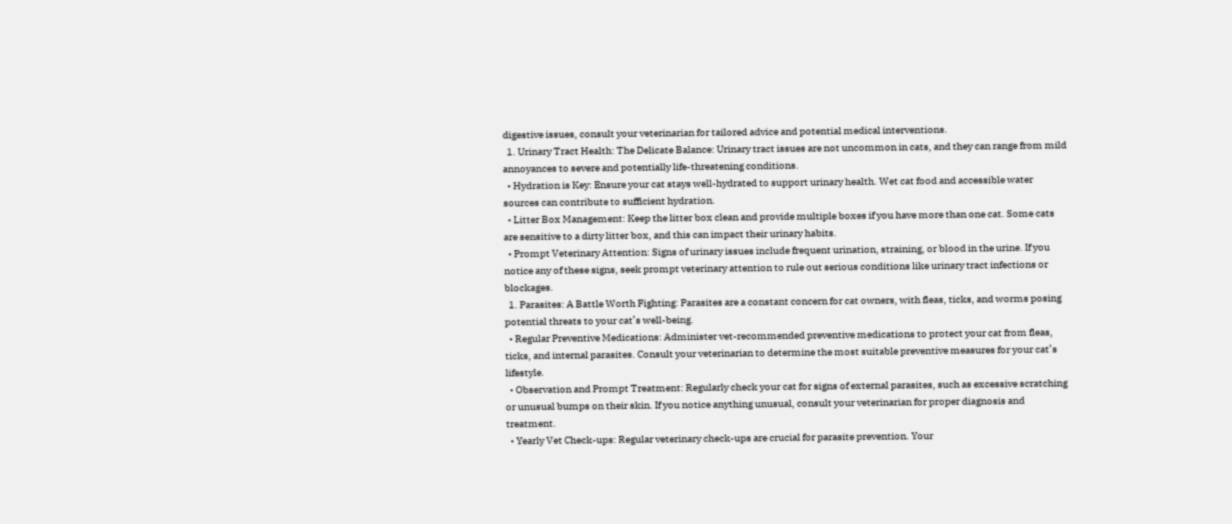digestive issues, consult your veterinarian for tailored advice and potential medical interventions.
  1. Urinary Tract Health: The Delicate Balance: Urinary tract issues are not uncommon in cats, and they can range from mild annoyances to severe and potentially life-threatening conditions.
  • Hydration is Key: Ensure your cat stays well-hydrated to support urinary health. Wet cat food and accessible water sources can contribute to sufficient hydration.
  • Litter Box Management: Keep the litter box clean and provide multiple boxes if you have more than one cat. Some cats are sensitive to a dirty litter box, and this can impact their urinary habits.
  • Prompt Veterinary Attention: Signs of urinary issues include frequent urination, straining, or blood in the urine. If you notice any of these signs, seek prompt veterinary attention to rule out serious conditions like urinary tract infections or blockages.
  1. Parasites: A Battle Worth Fighting: Parasites are a constant concern for cat owners, with fleas, ticks, and worms posing potential threats to your cat’s well-being.
  • Regular Preventive Medications: Administer vet-recommended preventive medications to protect your cat from fleas, ticks, and internal parasites. Consult your veterinarian to determine the most suitable preventive measures for your cat’s lifestyle.
  • Observation and Prompt Treatment: Regularly check your cat for signs of external parasites, such as excessive scratching or unusual bumps on their skin. If you notice anything unusual, consult your veterinarian for proper diagnosis and treatment.
  • Yearly Vet Check-ups: Regular veterinary check-ups are crucial for parasite prevention. Your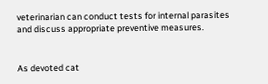veterinarian can conduct tests for internal parasites and discuss appropriate preventive measures.


As devoted cat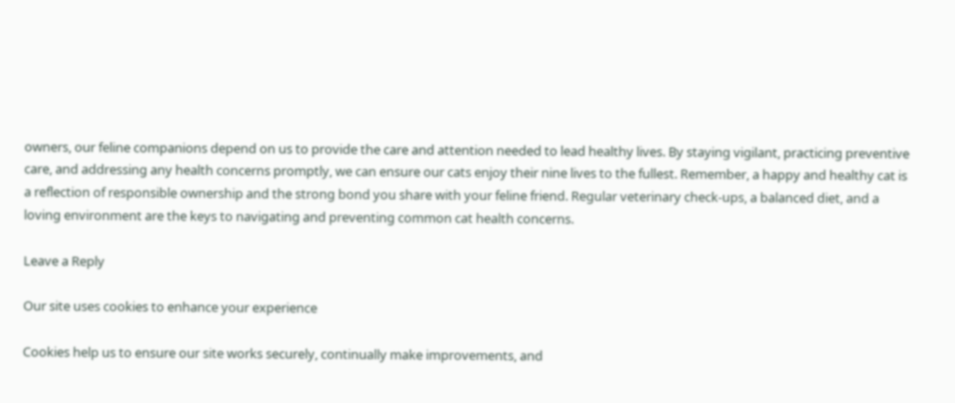owners, our feline companions depend on us to provide the care and attention needed to lead healthy lives. By staying vigilant, practicing preventive care, and addressing any health concerns promptly, we can ensure our cats enjoy their nine lives to the fullest. Remember, a happy and healthy cat is a reflection of responsible ownership and the strong bond you share with your feline friend. Regular veterinary check-ups, a balanced diet, and a loving environment are the keys to navigating and preventing common cat health concerns.

Leave a Reply

Our site uses cookies to enhance your experience

Cookies help us to ensure our site works securely, continually make improvements, and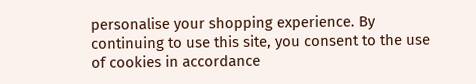personalise your shopping experience. By continuing to use this site, you consent to the use of cookies in accordance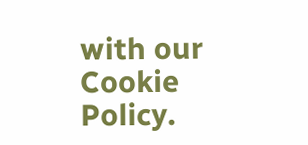with our Cookie Policy.